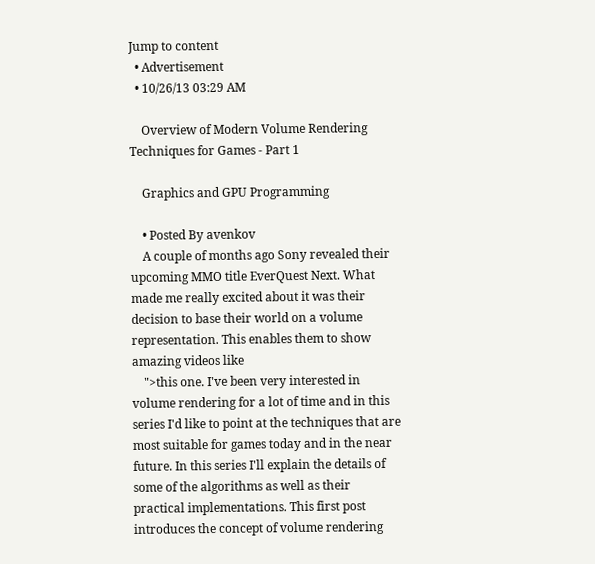Jump to content
  • Advertisement
  • 10/26/13 03:29 AM

    Overview of Modern Volume Rendering Techniques for Games - Part 1

    Graphics and GPU Programming

    • Posted By avenkov
    A couple of months ago Sony revealed their upcoming MMO title EverQuest Next. What made me really excited about it was their decision to base their world on a volume representation. This enables them to show amazing videos like
    ">this one. I've been very interested in volume rendering for a lot of time and in this series I'd like to point at the techniques that are most suitable for games today and in the near future. In this series I'll explain the details of some of the algorithms as well as their practical implementations. This first post introduces the concept of volume rendering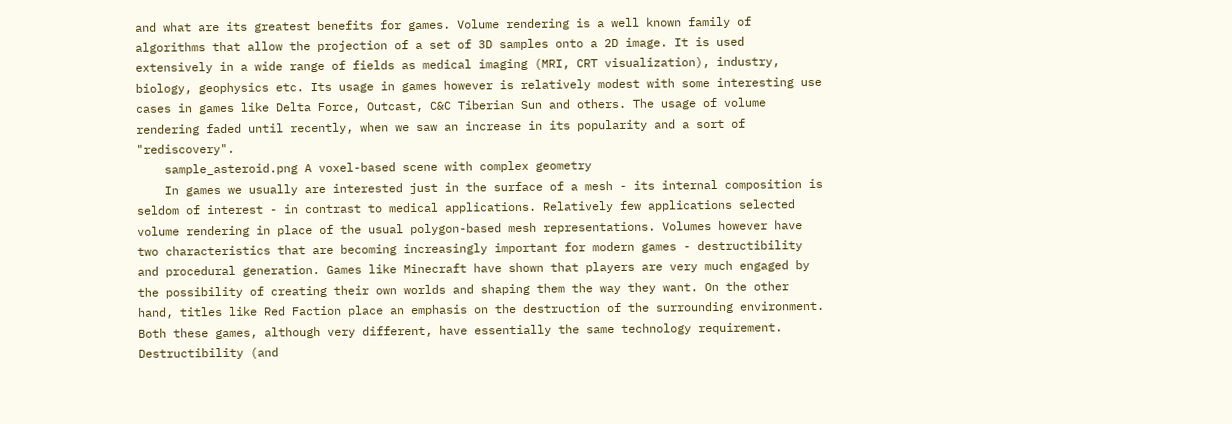and what are its greatest benefits for games. Volume rendering is a well known family of algorithms that allow the projection of a set of 3D samples onto a 2D image. It is used extensively in a wide range of fields as medical imaging (MRI, CRT visualization), industry, biology, geophysics etc. Its usage in games however is relatively modest with some interesting use cases in games like Delta Force, Outcast, C&C Tiberian Sun and others. The usage of volume rendering faded until recently, when we saw an increase in its popularity and a sort of "rediscovery".
    sample_asteroid.png A voxel-based scene with complex geometry
    In games we usually are interested just in the surface of a mesh - its internal composition is seldom of interest - in contrast to medical applications. Relatively few applications selected volume rendering in place of the usual polygon-based mesh representations. Volumes however have two characteristics that are becoming increasingly important for modern games - destructibility and procedural generation. Games like Minecraft have shown that players are very much engaged by the possibility of creating their own worlds and shaping them the way they want. On the other hand, titles like Red Faction place an emphasis on the destruction of the surrounding environment. Both these games, although very different, have essentially the same technology requirement. Destructibility (and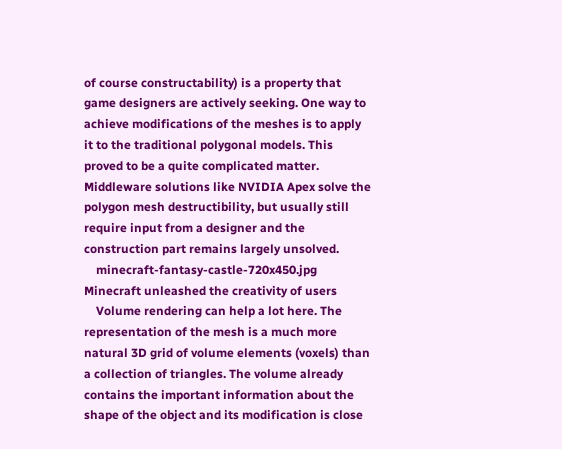of course constructability) is a property that game designers are actively seeking. One way to achieve modifications of the meshes is to apply it to the traditional polygonal models. This proved to be a quite complicated matter. Middleware solutions like NVIDIA Apex solve the polygon mesh destructibility, but usually still require input from a designer and the construction part remains largely unsolved.
    minecraft-fantasy-castle-720x450.jpg Minecraft unleashed the creativity of users
    Volume rendering can help a lot here. The representation of the mesh is a much more natural 3D grid of volume elements (voxels) than a collection of triangles. The volume already contains the important information about the shape of the object and its modification is close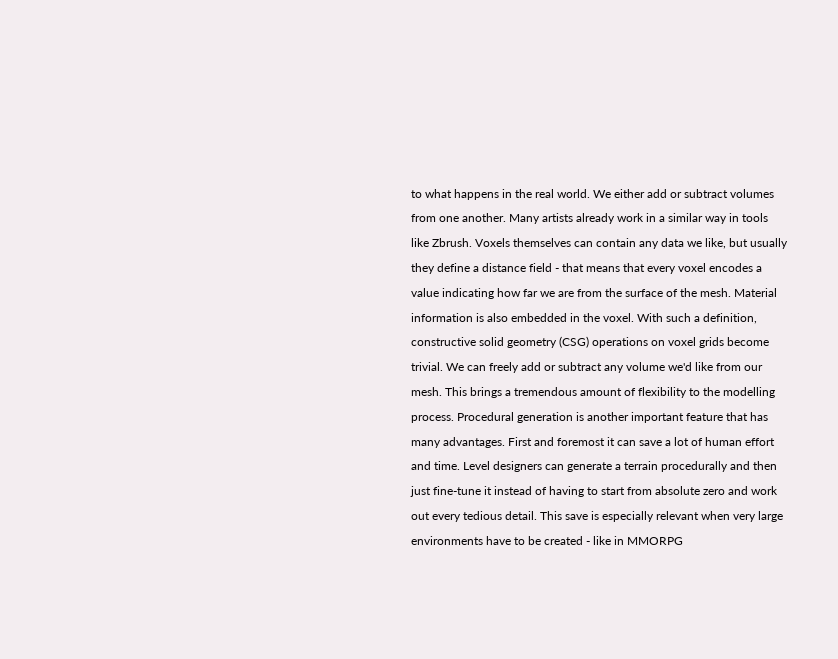to what happens in the real world. We either add or subtract volumes from one another. Many artists already work in a similar way in tools like Zbrush. Voxels themselves can contain any data we like, but usually they define a distance field - that means that every voxel encodes a value indicating how far we are from the surface of the mesh. Material information is also embedded in the voxel. With such a definition, constructive solid geometry (CSG) operations on voxel grids become trivial. We can freely add or subtract any volume we'd like from our mesh. This brings a tremendous amount of flexibility to the modelling process. Procedural generation is another important feature that has many advantages. First and foremost it can save a lot of human effort and time. Level designers can generate a terrain procedurally and then just fine-tune it instead of having to start from absolute zero and work out every tedious detail. This save is especially relevant when very large environments have to be created - like in MMORPG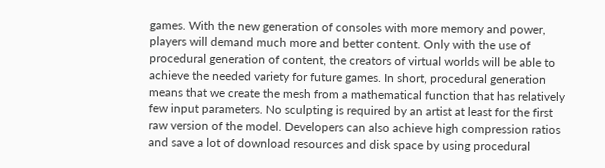games. With the new generation of consoles with more memory and power, players will demand much more and better content. Only with the use of procedural generation of content, the creators of virtual worlds will be able to achieve the needed variety for future games. In short, procedural generation means that we create the mesh from a mathematical function that has relatively few input parameters. No sculpting is required by an artist at least for the first raw version of the model. Developers can also achieve high compression ratios and save a lot of download resources and disk space by using procedural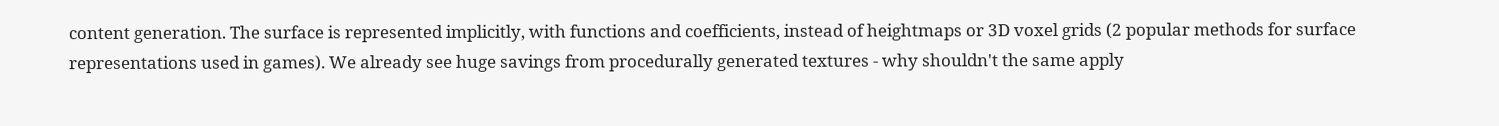content generation. The surface is represented implicitly, with functions and coefficients, instead of heightmaps or 3D voxel grids (2 popular methods for surface representations used in games). We already see huge savings from procedurally generated textures - why shouldn't the same apply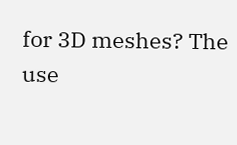for 3D meshes? The use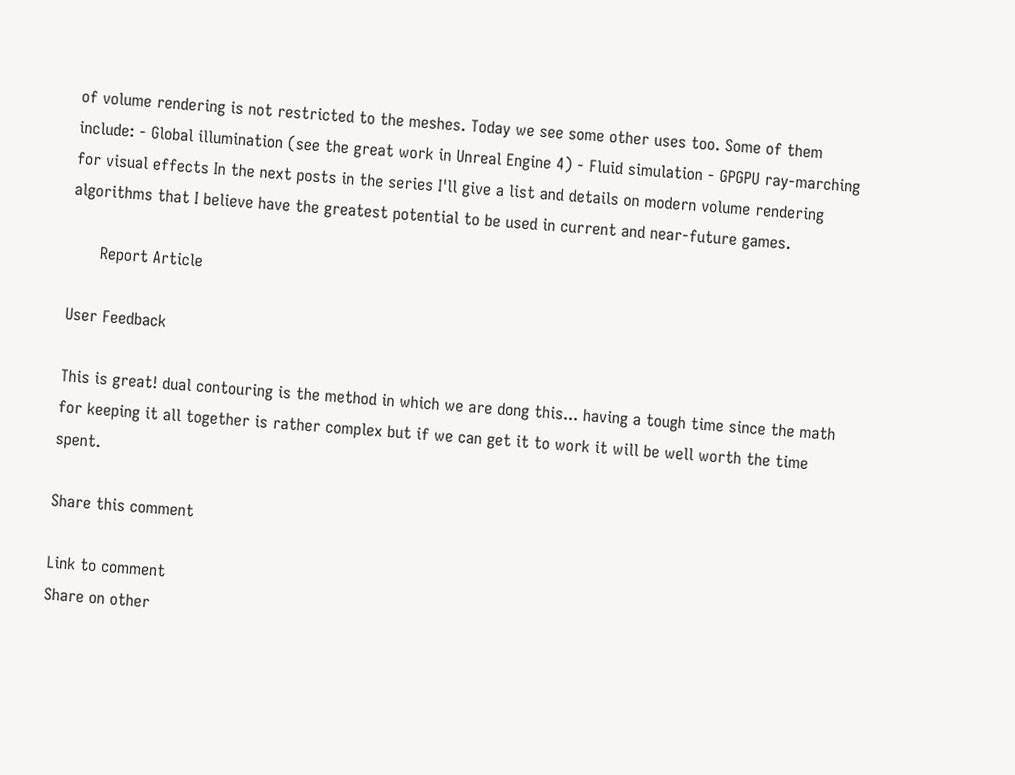of volume rendering is not restricted to the meshes. Today we see some other uses too. Some of them include: - Global illumination (see the great work in Unreal Engine 4) - Fluid simulation - GPGPU ray-marching for visual effects In the next posts in the series I'll give a list and details on modern volume rendering algorithms that I believe have the greatest potential to be used in current and near-future games.

      Report Article

User Feedback

This is great! dual contouring is the method in which we are dong this... having a tough time since the math for keeping it all together is rather complex but if we can get it to work it will be well worth the time spent.

Share this comment

Link to comment
Share on other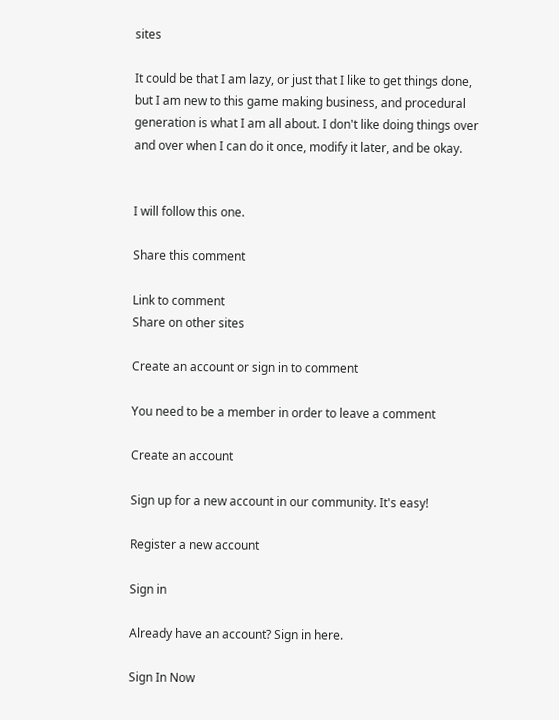sites

It could be that I am lazy, or just that I like to get things done, but I am new to this game making business, and procedural generation is what I am all about. I don't like doing things over and over when I can do it once, modify it later, and be okay.


I will follow this one.

Share this comment

Link to comment
Share on other sites

Create an account or sign in to comment

You need to be a member in order to leave a comment

Create an account

Sign up for a new account in our community. It's easy!

Register a new account

Sign in

Already have an account? Sign in here.

Sign In Now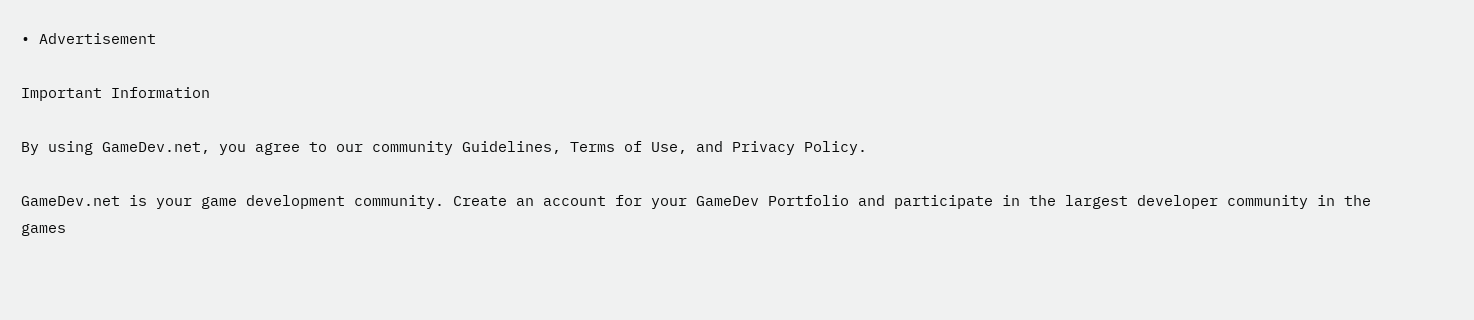• Advertisement

Important Information

By using GameDev.net, you agree to our community Guidelines, Terms of Use, and Privacy Policy.

GameDev.net is your game development community. Create an account for your GameDev Portfolio and participate in the largest developer community in the games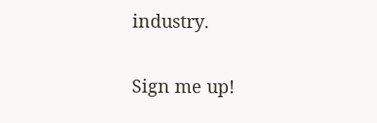industry.

Sign me up!